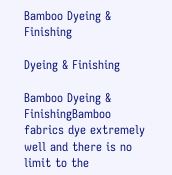Bamboo Dyeing & Finishing

Dyeing & Finishing

Bamboo Dyeing & FinishingBamboo fabrics dye extremely well and there is no limit to the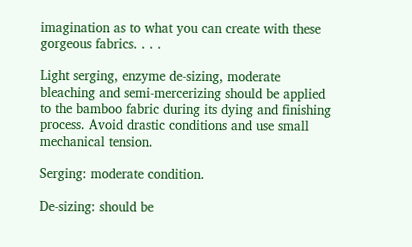imagination as to what you can create with these gorgeous fabrics. . . .

Light serging, enzyme de-sizing, moderate bleaching and semi-mercerizing should be applied to the bamboo fabric during its dying and finishing process. Avoid drastic conditions and use small mechanical tension.

Serging: moderate condition.

De-sizing: should be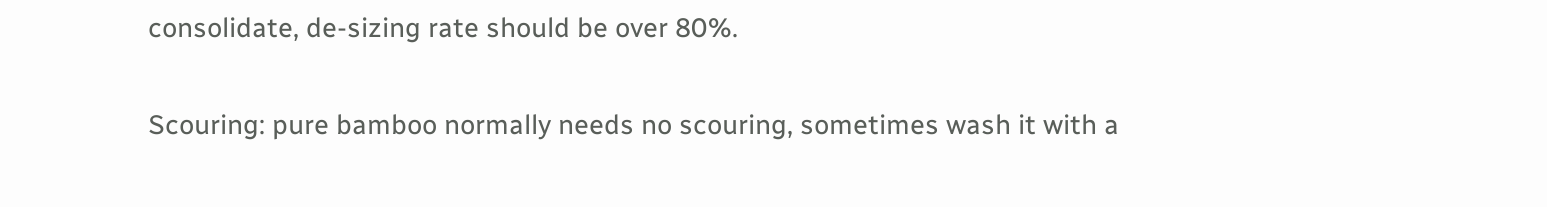consolidate, de-sizing rate should be over 80%.

Scouring: pure bamboo normally needs no scouring, sometimes wash it with a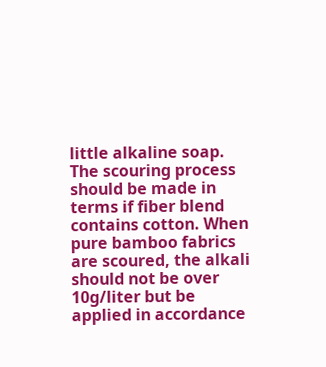little alkaline soap. The scouring process should be made in terms if fiber blend contains cotton. When pure bamboo fabrics are scoured, the alkali should not be over 10g/liter but be applied in accordance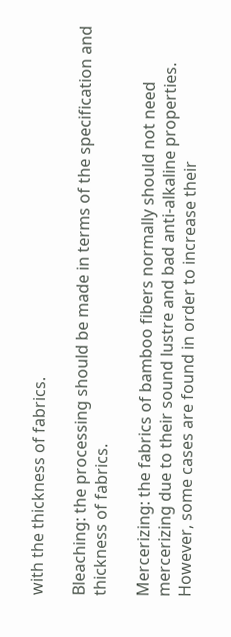with the thickness of fabrics.

Bleaching: the processing should be made in terms of the specification and thickness of fabrics.

Mercerizing: the fabrics of bamboo fibers normally should not need mercerizing due to their sound lustre and bad anti-alkaline properties. However, some cases are found in order to increase their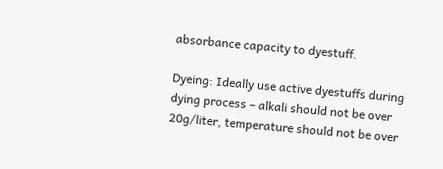absorbance capacity to dyestuff.

Dyeing: Ideally use active dyestuffs during dying process – alkali should not be over 20g/liter, temperature should not be over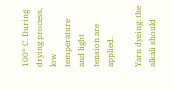100° C. During drying process, low temperature and light tension are applied.

Yarn dyeing: the alkali should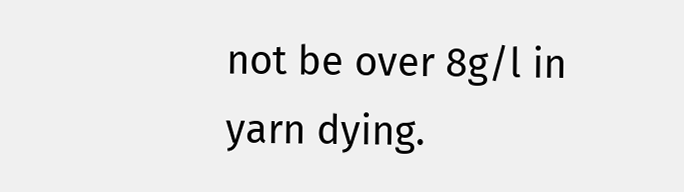not be over 8g/l in yarn dying.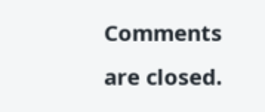Comments are closed.